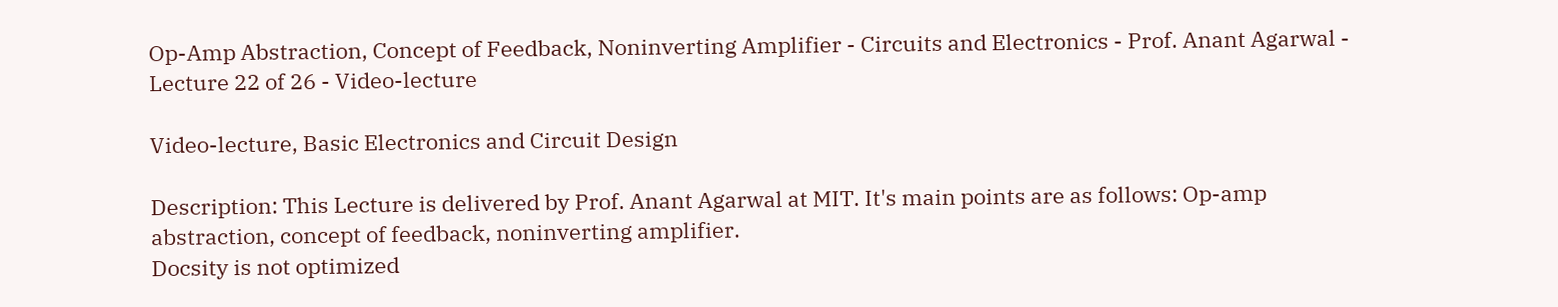Op-Amp Abstraction, Concept of Feedback, Noninverting Amplifier - Circuits and Electronics - Prof. Anant Agarwal - Lecture 22 of 26 - Video-lecture

Video-lecture, Basic Electronics and Circuit Design

Description: This Lecture is delivered by Prof. Anant Agarwal at MIT. It's main points are as follows: Op-amp abstraction, concept of feedback, noninverting amplifier.
Docsity is not optimized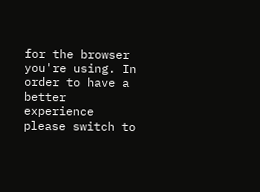for the browser you're using. In order to have a better experience please switch to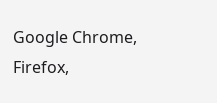Google Chrome, Firefox,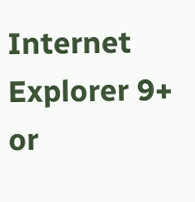Internet Explorer 9+ or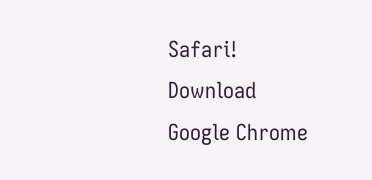Safari! Download Google Chrome